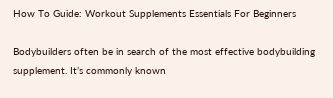How To Guide: Workout Supplements Essentials For Beginners

Bodybuilders often be in search of the most effective bodybuilding supplement. It’s commonly known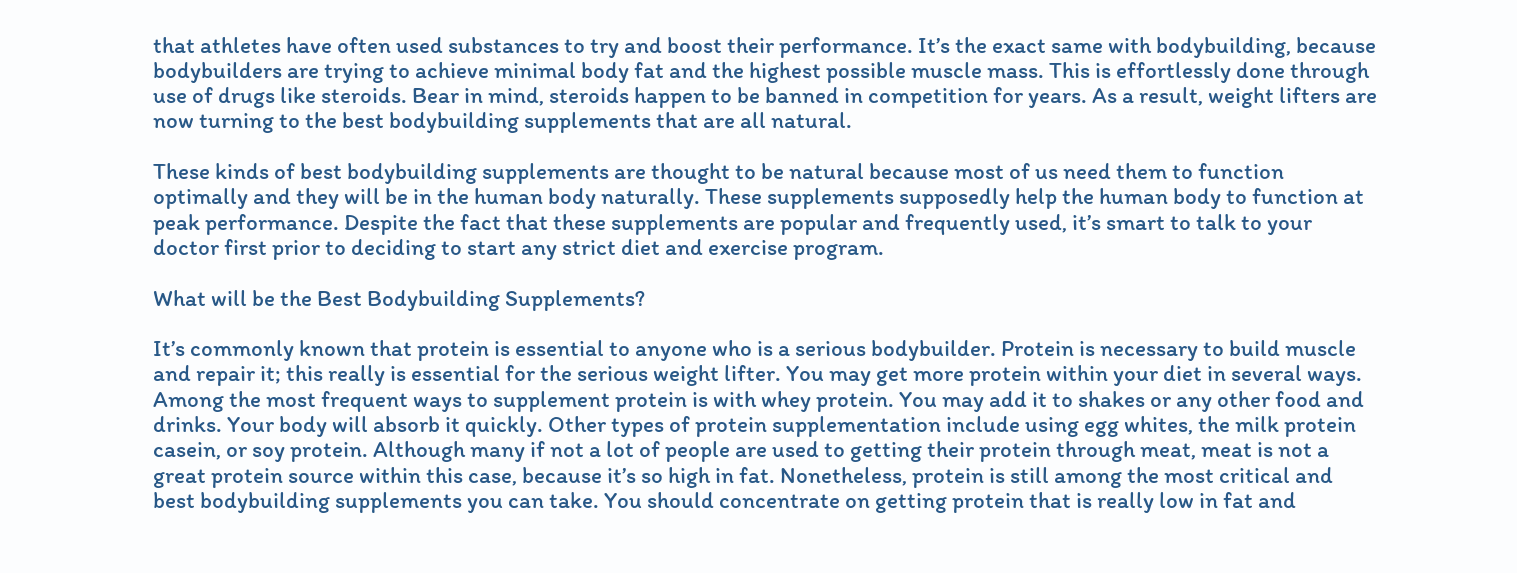that athletes have often used substances to try and boost their performance. It’s the exact same with bodybuilding, because bodybuilders are trying to achieve minimal body fat and the highest possible muscle mass. This is effortlessly done through use of drugs like steroids. Bear in mind, steroids happen to be banned in competition for years. As a result, weight lifters are now turning to the best bodybuilding supplements that are all natural.

These kinds of best bodybuilding supplements are thought to be natural because most of us need them to function optimally and they will be in the human body naturally. These supplements supposedly help the human body to function at peak performance. Despite the fact that these supplements are popular and frequently used, it’s smart to talk to your doctor first prior to deciding to start any strict diet and exercise program.

What will be the Best Bodybuilding Supplements?

It’s commonly known that protein is essential to anyone who is a serious bodybuilder. Protein is necessary to build muscle and repair it; this really is essential for the serious weight lifter. You may get more protein within your diet in several ways. Among the most frequent ways to supplement protein is with whey protein. You may add it to shakes or any other food and drinks. Your body will absorb it quickly. Other types of protein supplementation include using egg whites, the milk protein casein, or soy protein. Although many if not a lot of people are used to getting their protein through meat, meat is not a great protein source within this case, because it’s so high in fat. Nonetheless, protein is still among the most critical and best bodybuilding supplements you can take. You should concentrate on getting protein that is really low in fat and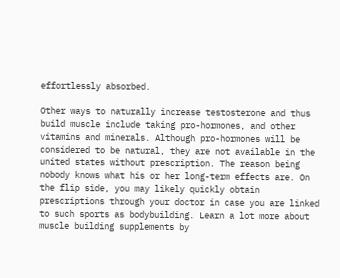effortlessly absorbed.

Other ways to naturally increase testosterone and thus build muscle include taking pro-hormones, and other vitamins and minerals. Although pro-hormones will be considered to be natural, they are not available in the united states without prescription. The reason being nobody knows what his or her long-term effects are. On the flip side, you may likely quickly obtain prescriptions through your doctor in case you are linked to such sports as bodybuilding. Learn a lot more about muscle building supplements by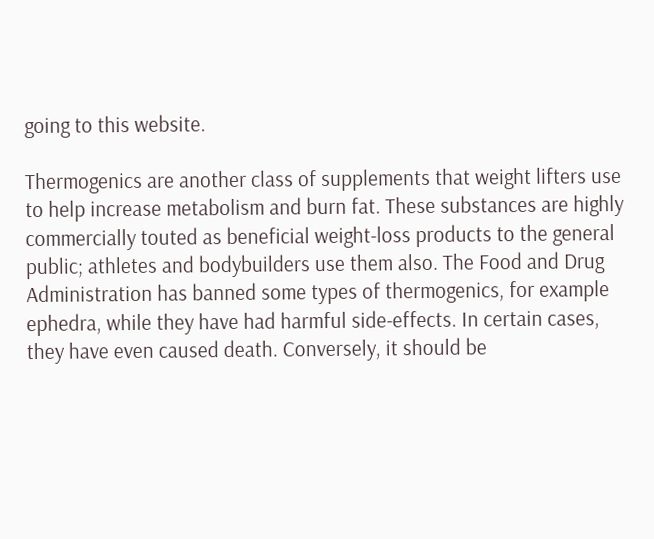going to this website.

Thermogenics are another class of supplements that weight lifters use to help increase metabolism and burn fat. These substances are highly commercially touted as beneficial weight-loss products to the general public; athletes and bodybuilders use them also. The Food and Drug Administration has banned some types of thermogenics, for example ephedra, while they have had harmful side-effects. In certain cases, they have even caused death. Conversely, it should be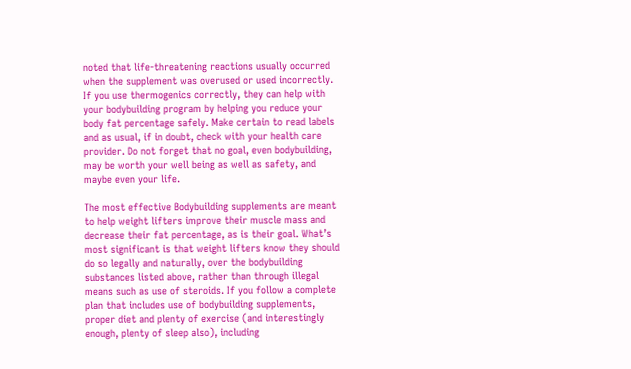noted that life-threatening reactions usually occurred when the supplement was overused or used incorrectly. If you use thermogenics correctly, they can help with your bodybuilding program by helping you reduce your body fat percentage safely. Make certain to read labels and as usual, if in doubt, check with your health care provider. Do not forget that no goal, even bodybuilding, may be worth your well being as well as safety, and maybe even your life.

The most effective Bodybuilding supplements are meant to help weight lifters improve their muscle mass and decrease their fat percentage, as is their goal. What’s most significant is that weight lifters know they should do so legally and naturally, over the bodybuilding substances listed above, rather than through illegal means such as use of steroids. If you follow a complete plan that includes use of bodybuilding supplements, proper diet and plenty of exercise (and interestingly enough, plenty of sleep also), including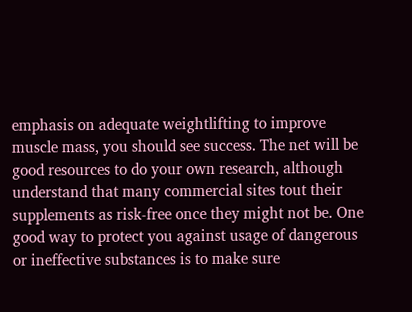emphasis on adequate weightlifting to improve muscle mass, you should see success. The net will be good resources to do your own research, although understand that many commercial sites tout their supplements as risk-free once they might not be. One good way to protect you against usage of dangerous or ineffective substances is to make sure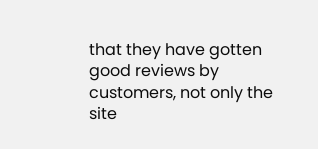that they have gotten good reviews by customers, not only the site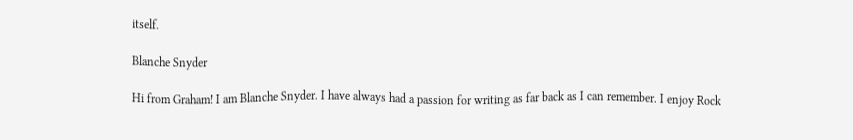itself.

Blanche Snyder

Hi from Graham! I am Blanche Snyder. I have always had a passion for writing as far back as I can remember. I enjoy Rock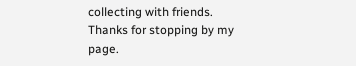collecting with friends. Thanks for stopping by my page.